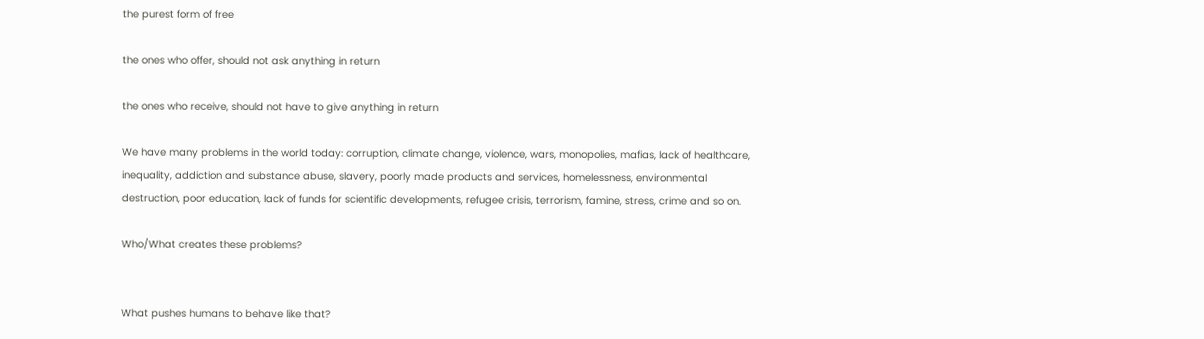the purest form of free

the ones who offer, should not ask anything in return

the ones who receive, should not have to give anything in return

We have many problems in the world today: corruption, climate change, violence, wars, monopolies, mafias, lack of healthcare, inequality, addiction and substance abuse, slavery, poorly made products and services, homelessness, environmental destruction, poor education, lack of funds for scientific developments, refugee crisis, terrorism, famine, stress, crime and so on.

Who/What creates these problems?


What pushes humans to behave like that?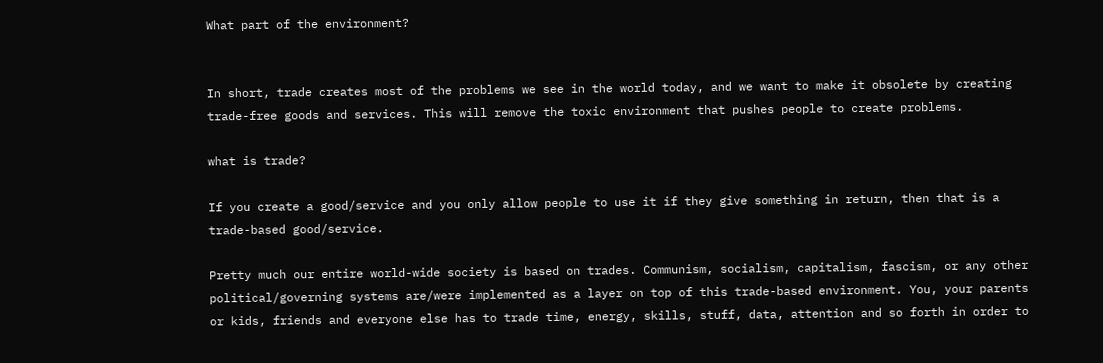What part of the environment?


In short, trade creates most of the problems we see in the world today, and we want to make it obsolete by creating trade-free goods and services. This will remove the toxic environment that pushes people to create problems.

what is trade?

If you create a good/service and you only allow people to use it if they give something in return, then that is a trade-based good/service.

Pretty much our entire world-wide society is based on trades. Communism, socialism, capitalism, fascism, or any other political/governing systems are/were implemented as a layer on top of this trade-based environment. You, your parents or kids, friends and everyone else has to trade time, energy, skills, stuff, data, attention and so forth in order to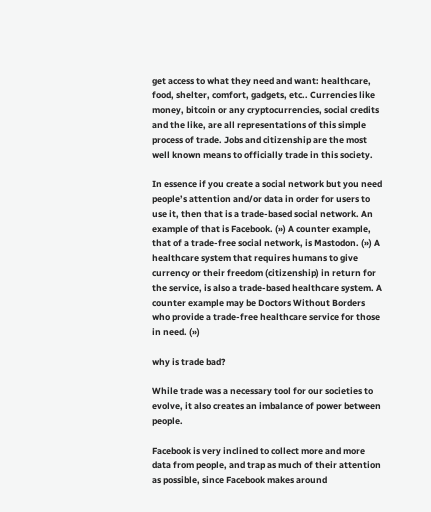get access to what they need and want: healthcare, food, shelter, comfort, gadgets, etc.. Currencies like money, bitcoin or any cryptocurrencies, social credits and the like, are all representations of this simple process of trade. Jobs and citizenship are the most well known means to officially trade in this society.

In essence if you create a social network but you need people’s attention and/or data in order for users to use it, then that is a trade-based social network. An example of that is Facebook. (») A counter example, that of a trade-free social network, is Mastodon. (») A healthcare system that requires humans to give currency or their freedom (citizenship) in return for the service, is also a trade-based healthcare system. A counter example may be Doctors Without Borders who provide a trade-free healthcare service for those in need. (»)

why is trade bad?

While trade was a necessary tool for our societies to evolve, it also creates an imbalance of power between people.

Facebook is very inclined to collect more and more data from people, and trap as much of their attention as possible, since Facebook makes around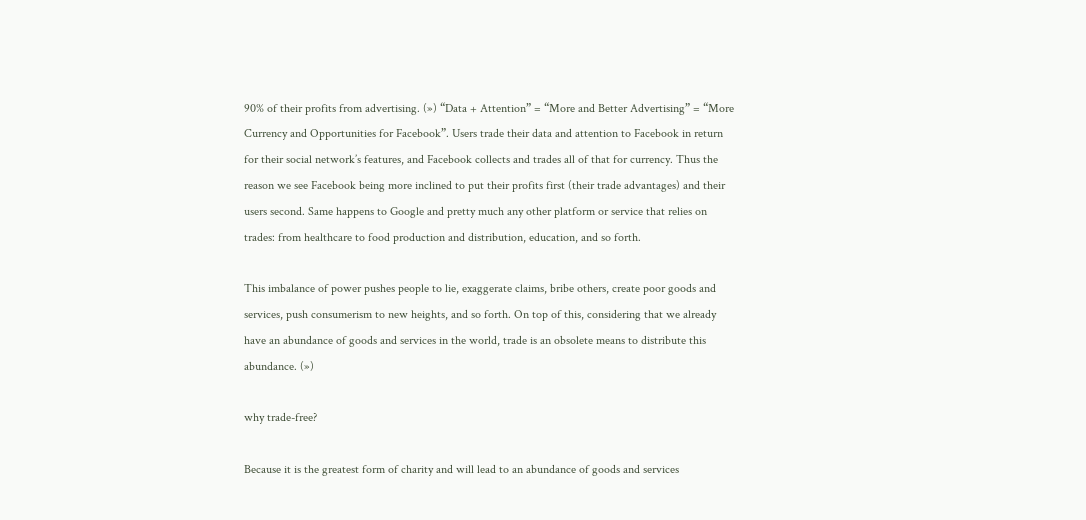90% of their profits from advertising. (») “Data + Attention” = “More and Better Advertising” = “More Currency and Opportunities for Facebook”. Users trade their data and attention to Facebook in return for their social network’s features, and Facebook collects and trades all of that for currency. Thus the reason we see Facebook being more inclined to put their profits first (their trade advantages) and their users second. Same happens to Google and pretty much any other platform or service that relies on trades: from healthcare to food production and distribution, education, and so forth.

This imbalance of power pushes people to lie, exaggerate claims, bribe others, create poor goods and services, push consumerism to new heights, and so forth. On top of this, considering that we already have an abundance of goods and services in the world, trade is an obsolete means to distribute this abundance. (»)

why trade-free?

Because it is the greatest form of charity and will lead to an abundance of goods and services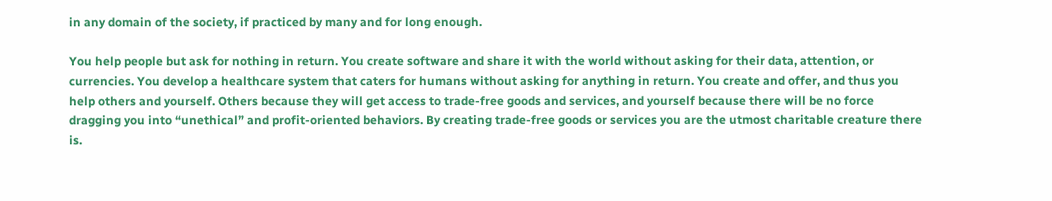in any domain of the society, if practiced by many and for long enough.

You help people but ask for nothing in return. You create software and share it with the world without asking for their data, attention, or currencies. You develop a healthcare system that caters for humans without asking for anything in return. You create and offer, and thus you help others and yourself. Others because they will get access to trade-free goods and services, and yourself because there will be no force dragging you into “unethical” and profit-oriented behaviors. By creating trade-free goods or services you are the utmost charitable creature there is.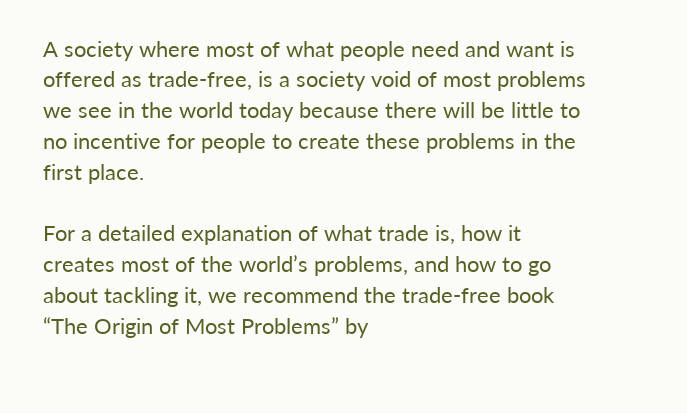A society where most of what people need and want is offered as trade-free, is a society void of most problems we see in the world today because there will be little to no incentive for people to create these problems in the first place.

For a detailed explanation of what trade is, how it creates most of the world’s problems, and how to go about tackling it, we recommend the trade-free book “The Origin of Most Problems” by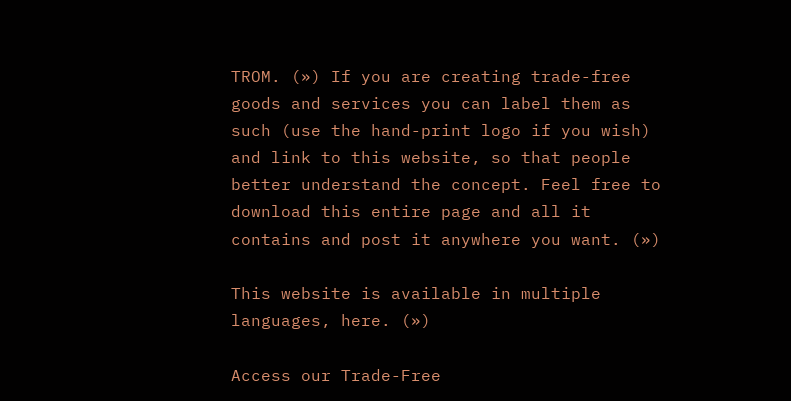TROM. (») If you are creating trade-free goods and services you can label them as such (use the hand-print logo if you wish) and link to this website, so that people better understand the concept. Feel free to download this entire page and all it contains and post it anywhere you want. (»)

This website is available in multiple languages, here. (»)

Access our Trade-Free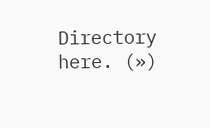Directory here. (»)